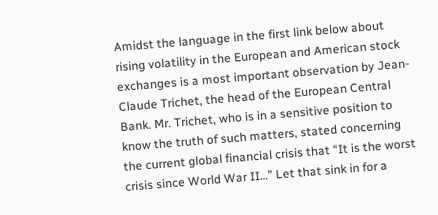Amidst the language in the first link below about rising volatility in the European and American stock exchanges is a most important observation by Jean-Claude Trichet, the head of the European Central Bank. Mr. Trichet, who is in a sensitive position to know the truth of such matters, stated concerning the current global financial crisis that “It is the worst crisis since World War II…” Let that sink in for a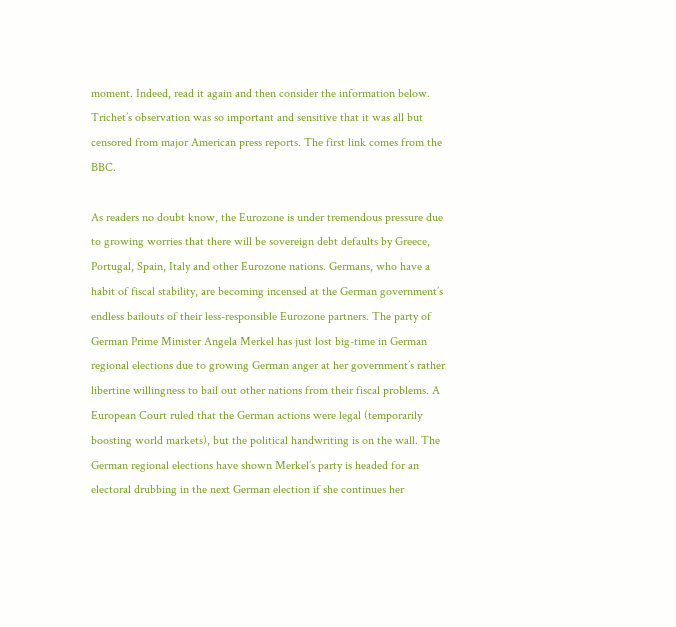moment. Indeed, read it again and then consider the information below. Trichet’s observation was so important and sensitive that it was all but censored from major American press reports. The first link comes from the BBC.

As readers no doubt know, the Eurozone is under tremendous pressure due to growing worries that there will be sovereign debt defaults by Greece, Portugal, Spain, Italy and other Eurozone nations. Germans, who have a habit of fiscal stability, are becoming incensed at the German government’s endless bailouts of their less-responsible Eurozone partners. The party of German Prime Minister Angela Merkel has just lost big-time in German regional elections due to growing German anger at her government’s rather libertine willingness to bail out other nations from their fiscal problems. A European Court ruled that the German actions were legal (temporarily boosting world markets), but the political handwriting is on the wall. The German regional elections have shown Merkel’s party is headed for an electoral drubbing in the next German election if she continues her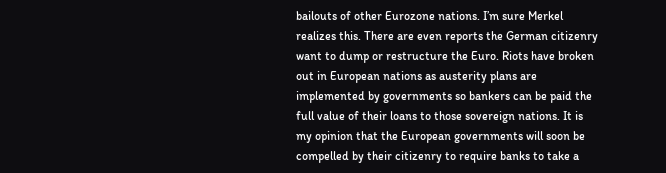bailouts of other Eurozone nations. I’m sure Merkel realizes this. There are even reports the German citizenry want to dump or restructure the Euro. Riots have broken out in European nations as austerity plans are implemented by governments so bankers can be paid the full value of their loans to those sovereign nations. It is my opinion that the European governments will soon be compelled by their citizenry to require banks to take a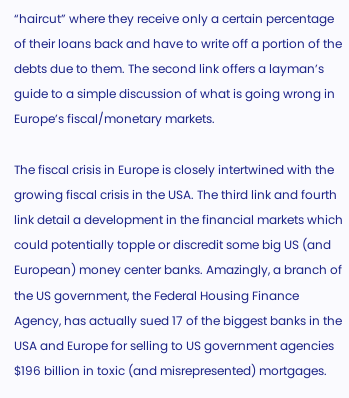“haircut” where they receive only a certain percentage of their loans back and have to write off a portion of the debts due to them. The second link offers a layman’s guide to a simple discussion of what is going wrong in Europe’s fiscal/monetary markets.

The fiscal crisis in Europe is closely intertwined with the growing fiscal crisis in the USA. The third link and fourth link detail a development in the financial markets which could potentially topple or discredit some big US (and European) money center banks. Amazingly, a branch of the US government, the Federal Housing Finance Agency, has actually sued 17 of the biggest banks in the USA and Europe for selling to US government agencies $196 billion in toxic (and misrepresented) mortgages.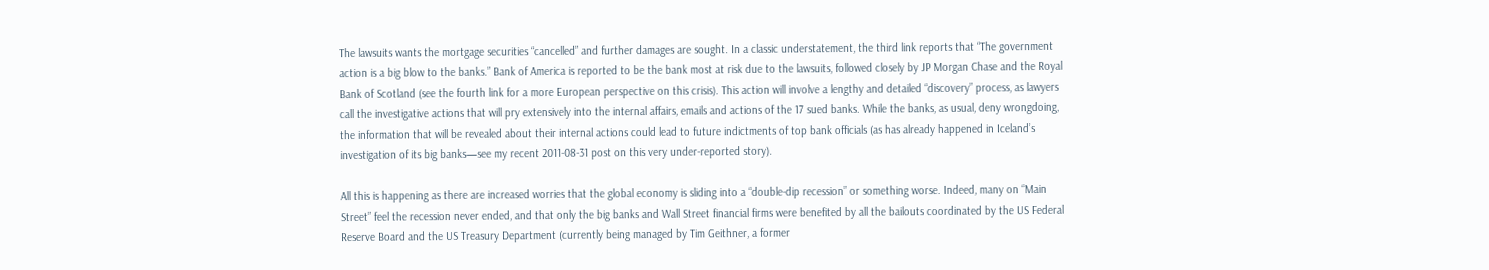The lawsuits wants the mortgage securities “cancelled” and further damages are sought. In a classic understatement, the third link reports that “The government action is a big blow to the banks.” Bank of America is reported to be the bank most at risk due to the lawsuits, followed closely by JP Morgan Chase and the Royal Bank of Scotland (see the fourth link for a more European perspective on this crisis). This action will involve a lengthy and detailed “discovery” process, as lawyers call the investigative actions that will pry extensively into the internal affairs, emails and actions of the 17 sued banks. While the banks, as usual, deny wrongdoing, the information that will be revealed about their internal actions could lead to future indictments of top bank officials (as has already happened in Iceland’s investigation of its big banks—see my recent 2011-08-31 post on this very under-reported story).

All this is happening as there are increased worries that the global economy is sliding into a “double-dip recession” or something worse. Indeed, many on “Main Street” feel the recession never ended, and that only the big banks and Wall Street financial firms were benefited by all the bailouts coordinated by the US Federal Reserve Board and the US Treasury Department (currently being managed by Tim Geithner, a former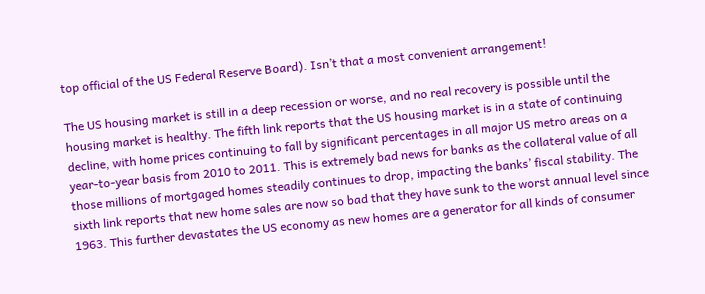top official of the US Federal Reserve Board). Isn’t that a most convenient arrangement!

The US housing market is still in a deep recession or worse, and no real recovery is possible until the housing market is healthy. The fifth link reports that the US housing market is in a state of continuing decline, with home prices continuing to fall by significant percentages in all major US metro areas on a year-to-year basis from 2010 to 2011. This is extremely bad news for banks as the collateral value of all those millions of mortgaged homes steadily continues to drop, impacting the banks’ fiscal stability. The sixth link reports that new home sales are now so bad that they have sunk to the worst annual level since 1963. This further devastates the US economy as new homes are a generator for all kinds of consumer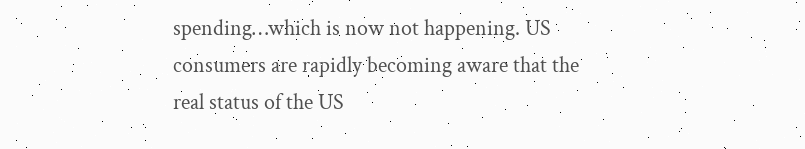spending…which is now not happening. US consumers are rapidly becoming aware that the real status of the US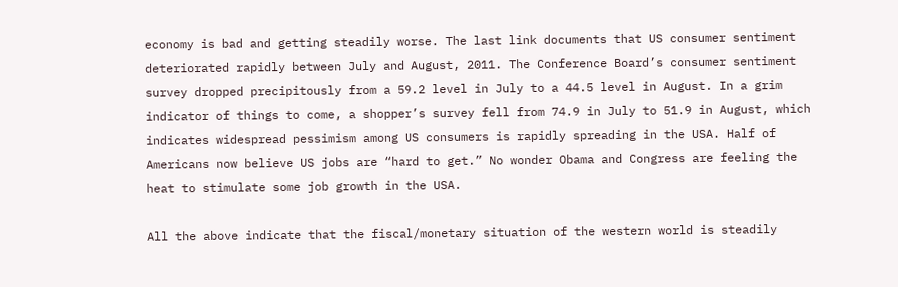economy is bad and getting steadily worse. The last link documents that US consumer sentiment deteriorated rapidly between July and August, 2011. The Conference Board’s consumer sentiment survey dropped precipitously from a 59.2 level in July to a 44.5 level in August. In a grim indicator of things to come, a shopper’s survey fell from 74.9 in July to 51.9 in August, which indicates widespread pessimism among US consumers is rapidly spreading in the USA. Half of Americans now believe US jobs are “hard to get.” No wonder Obama and Congress are feeling the heat to stimulate some job growth in the USA.

All the above indicate that the fiscal/monetary situation of the western world is steadily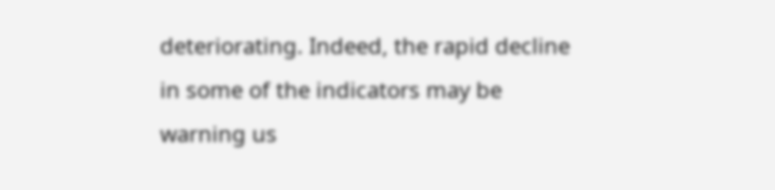deteriorating. Indeed, the rapid decline in some of the indicators may be warning us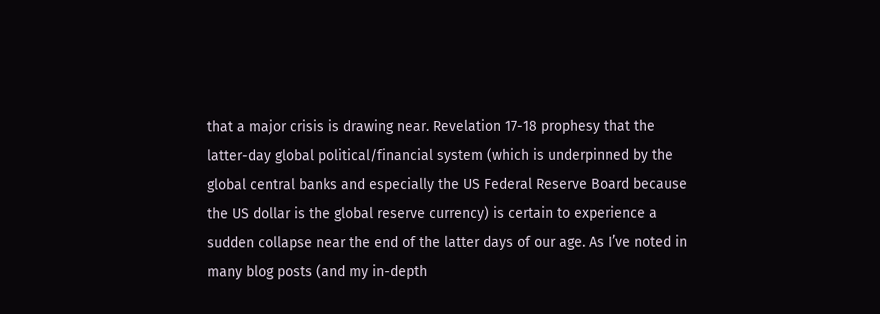that a major crisis is drawing near. Revelation 17-18 prophesy that the latter-day global political/financial system (which is underpinned by the global central banks and especially the US Federal Reserve Board because the US dollar is the global reserve currency) is certain to experience a sudden collapse near the end of the latter days of our age. As I’ve noted in many blog posts (and my in-depth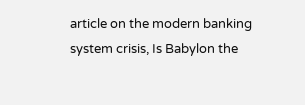article on the modern banking system crisis, Is Babylon the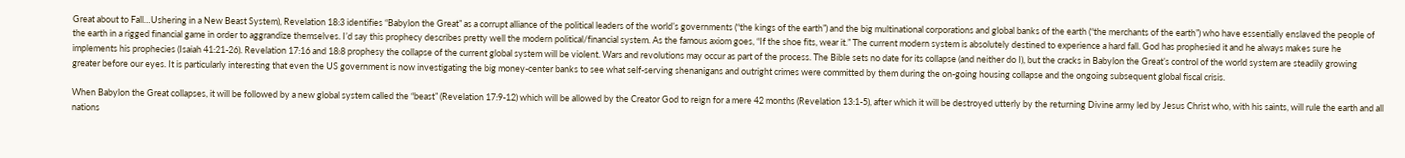Great about to Fall…Ushering in a New Beast System), Revelation 18:3 identifies “Babylon the Great” as a corrupt alliance of the political leaders of the world’s governments (“the kings of the earth”) and the big multinational corporations and global banks of the earth (“the merchants of the earth”) who have essentially enslaved the people of the earth in a rigged financial game in order to aggrandize themselves. I’d say this prophecy describes pretty well the modern political/financial system. As the famous axiom goes, “If the shoe fits, wear it.” The current modern system is absolutely destined to experience a hard fall. God has prophesied it and he always makes sure he implements his prophecies (Isaiah 41:21-26). Revelation 17:16 and 18:8 prophesy the collapse of the current global system will be violent. Wars and revolutions may occur as part of the process. The Bible sets no date for its collapse (and neither do I), but the cracks in Babylon the Great’s control of the world system are steadily growing greater before our eyes. It is particularly interesting that even the US government is now investigating the big money-center banks to see what self-serving shenanigans and outright crimes were committed by them during the on-going housing collapse and the ongoing subsequent global fiscal crisis.

When Babylon the Great collapses, it will be followed by a new global system called the “beast” (Revelation 17:9-12) which will be allowed by the Creator God to reign for a mere 42 months (Revelation 13:1-5), after which it will be destroyed utterly by the returning Divine army led by Jesus Christ who, with his saints, will rule the earth and all nations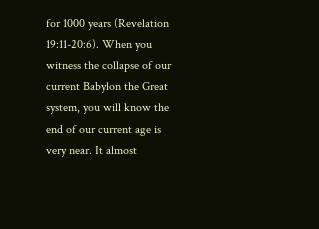for 1000 years (Revelation 19:11-20:6). When you witness the collapse of our current Babylon the Great system, you will know the end of our current age is very near. It almost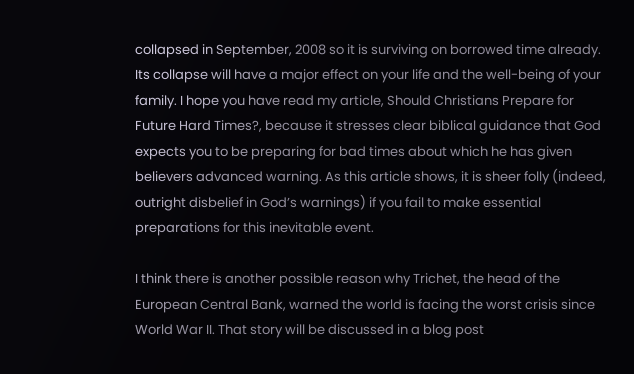collapsed in September, 2008 so it is surviving on borrowed time already. Its collapse will have a major effect on your life and the well-being of your family. I hope you have read my article, Should Christians Prepare for Future Hard Times?, because it stresses clear biblical guidance that God expects you to be preparing for bad times about which he has given believers advanced warning. As this article shows, it is sheer folly (indeed, outright disbelief in God’s warnings) if you fail to make essential preparations for this inevitable event.

I think there is another possible reason why Trichet, the head of the European Central Bank, warned the world is facing the worst crisis since World War II. That story will be discussed in a blog post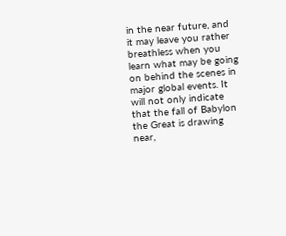in the near future, and it may leave you rather breathless when you learn what may be going on behind the scenes in major global events. It will not only indicate that the fall of Babylon the Great is drawing near,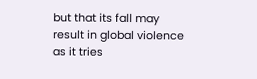but that its fall may result in global violence as it tries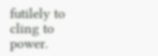futilely to cling to power.